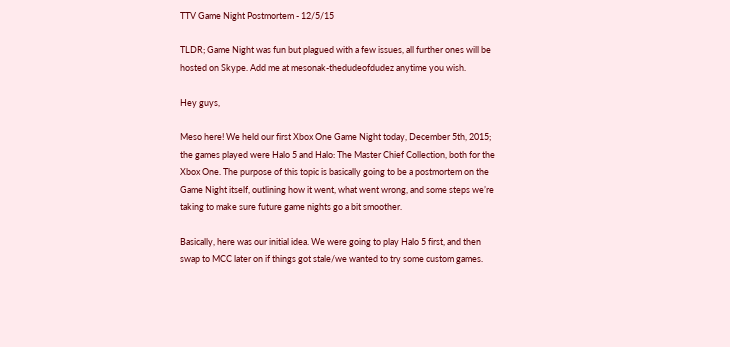TTV Game Night Postmortem - 12/5/15

TLDR; Game Night was fun but plagued with a few issues, all further ones will be hosted on Skype. Add me at mesonak-thedudeofdudez anytime you wish.

Hey guys,

Meso here! We held our first Xbox One Game Night today, December 5th, 2015; the games played were Halo 5 and Halo: The Master Chief Collection, both for the Xbox One. The purpose of this topic is basically going to be a postmortem on the Game Night itself, outlining how it went, what went wrong, and some steps we’re taking to make sure future game nights go a bit smoother.

Basically, here was our initial idea. We were going to play Halo 5 first, and then swap to MCC later on if things got stale/we wanted to try some custom games.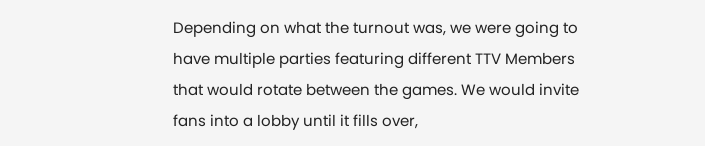Depending on what the turnout was, we were going to have multiple parties featuring different TTV Members that would rotate between the games. We would invite fans into a lobby until it fills over,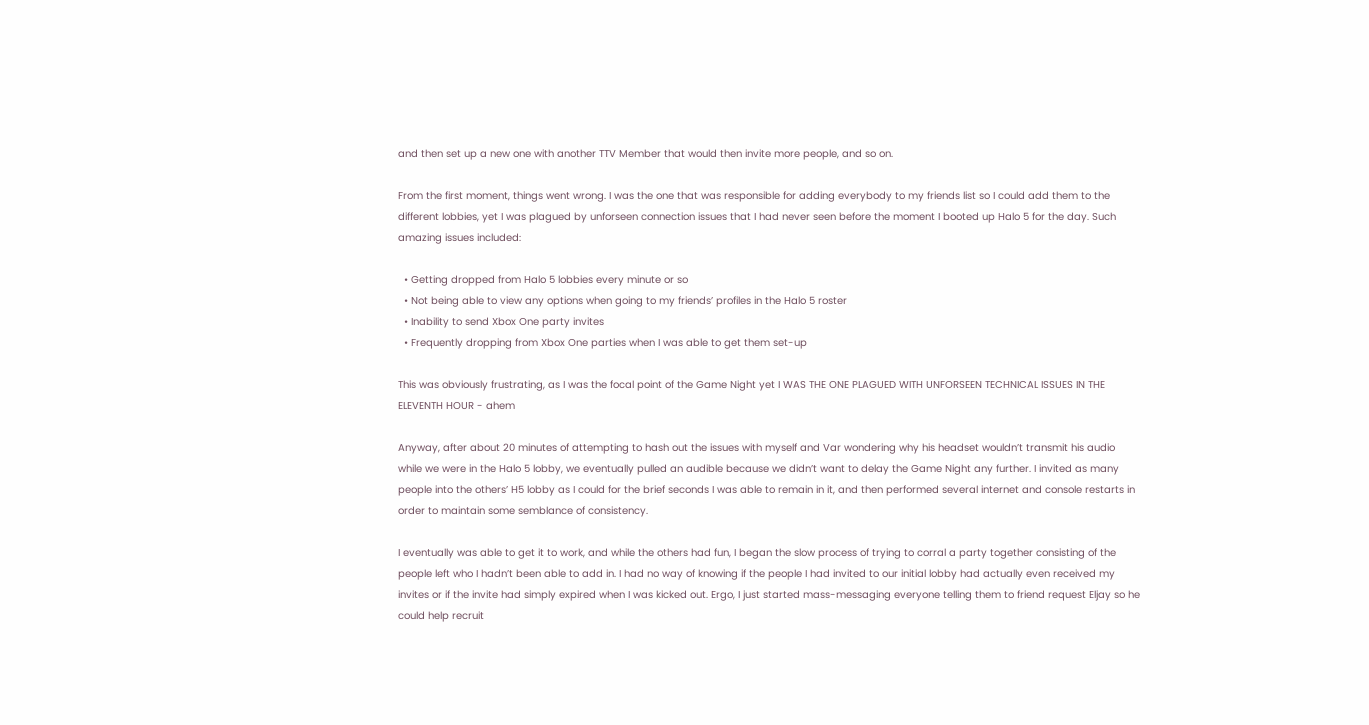and then set up a new one with another TTV Member that would then invite more people, and so on.

From the first moment, things went wrong. I was the one that was responsible for adding everybody to my friends list so I could add them to the different lobbies, yet I was plagued by unforseen connection issues that I had never seen before the moment I booted up Halo 5 for the day. Such amazing issues included:

  • Getting dropped from Halo 5 lobbies every minute or so
  • Not being able to view any options when going to my friends’ profiles in the Halo 5 roster
  • Inability to send Xbox One party invites
  • Frequently dropping from Xbox One parties when I was able to get them set-up

This was obviously frustrating, as I was the focal point of the Game Night yet I WAS THE ONE PLAGUED WITH UNFORSEEN TECHNICAL ISSUES IN THE ELEVENTH HOUR - ahem

Anyway, after about 20 minutes of attempting to hash out the issues with myself and Var wondering why his headset wouldn’t transmit his audio while we were in the Halo 5 lobby, we eventually pulled an audible because we didn’t want to delay the Game Night any further. I invited as many people into the others’ H5 lobby as I could for the brief seconds I was able to remain in it, and then performed several internet and console restarts in order to maintain some semblance of consistency.

I eventually was able to get it to work, and while the others had fun, I began the slow process of trying to corral a party together consisting of the people left who I hadn’t been able to add in. I had no way of knowing if the people I had invited to our initial lobby had actually even received my invites or if the invite had simply expired when I was kicked out. Ergo, I just started mass-messaging everyone telling them to friend request Eljay so he could help recruit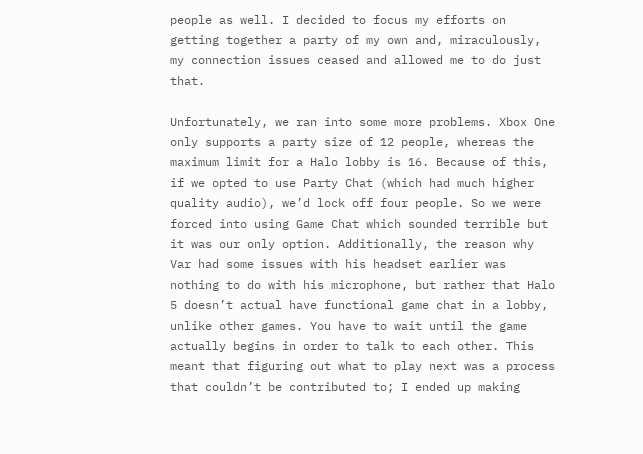people as well. I decided to focus my efforts on getting together a party of my own and, miraculously, my connection issues ceased and allowed me to do just that.

Unfortunately, we ran into some more problems. Xbox One only supports a party size of 12 people, whereas the maximum limit for a Halo lobby is 16. Because of this, if we opted to use Party Chat (which had much higher quality audio), we’d lock off four people. So we were forced into using Game Chat which sounded terrible but it was our only option. Additionally, the reason why Var had some issues with his headset earlier was nothing to do with his microphone, but rather that Halo 5 doesn’t actual have functional game chat in a lobby, unlike other games. You have to wait until the game actually begins in order to talk to each other. This meant that figuring out what to play next was a process that couldn’t be contributed to; I ended up making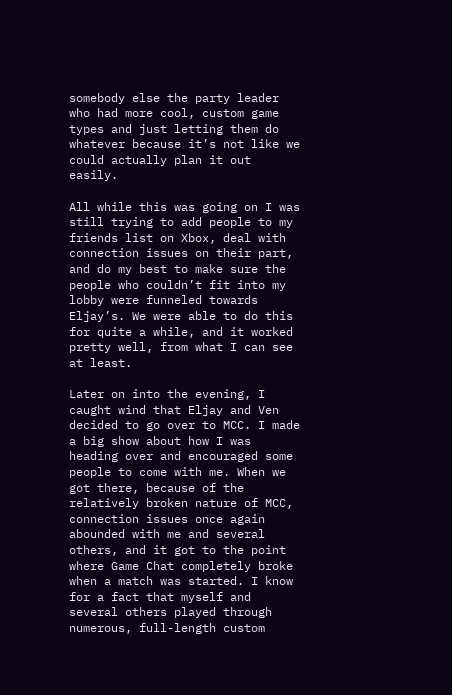somebody else the party leader who had more cool, custom game types and just letting them do whatever because it’s not like we could actually plan it out easily.

All while this was going on I was still trying to add people to my friends list on Xbox, deal with connection issues on their part, and do my best to make sure the people who couldn’t fit into my lobby were funneled towards Eljay’s. We were able to do this for quite a while, and it worked pretty well, from what I can see at least.

Later on into the evening, I caught wind that Eljay and Ven decided to go over to MCC. I made a big show about how I was heading over and encouraged some people to come with me. When we got there, because of the relatively broken nature of MCC, connection issues once again abounded with me and several others, and it got to the point where Game Chat completely broke when a match was started. I know for a fact that myself and several others played through numerous, full-length custom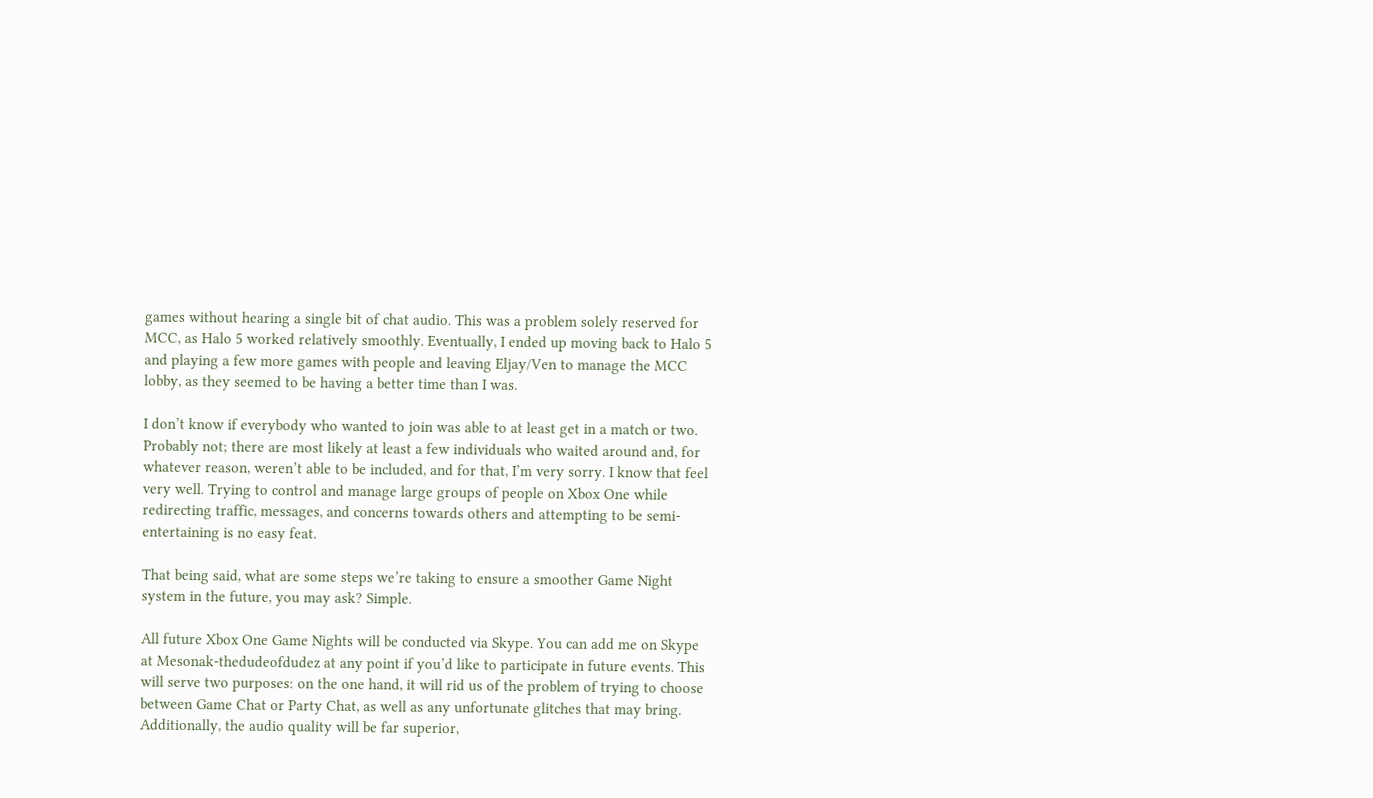games without hearing a single bit of chat audio. This was a problem solely reserved for MCC, as Halo 5 worked relatively smoothly. Eventually, I ended up moving back to Halo 5 and playing a few more games with people and leaving Eljay/Ven to manage the MCC lobby, as they seemed to be having a better time than I was.

I don’t know if everybody who wanted to join was able to at least get in a match or two. Probably not; there are most likely at least a few individuals who waited around and, for whatever reason, weren’t able to be included, and for that, I’m very sorry. I know that feel very well. Trying to control and manage large groups of people on Xbox One while redirecting traffic, messages, and concerns towards others and attempting to be semi-entertaining is no easy feat.

That being said, what are some steps we’re taking to ensure a smoother Game Night system in the future, you may ask? Simple.

All future Xbox One Game Nights will be conducted via Skype. You can add me on Skype at Mesonak-thedudeofdudez at any point if you’d like to participate in future events. This will serve two purposes: on the one hand, it will rid us of the problem of trying to choose between Game Chat or Party Chat, as well as any unfortunate glitches that may bring. Additionally, the audio quality will be far superior,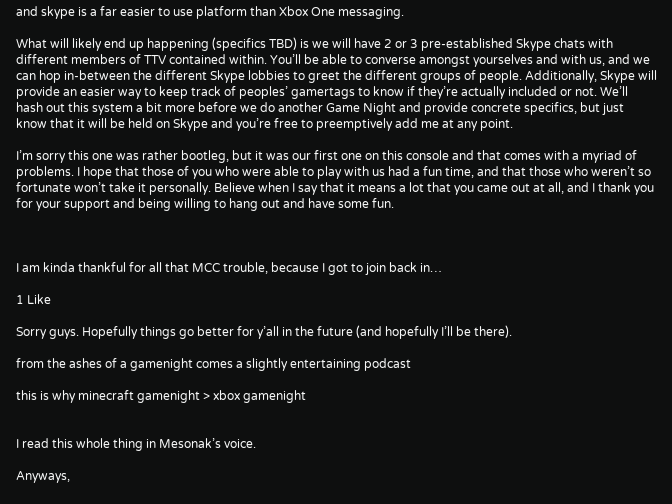and skype is a far easier to use platform than Xbox One messaging.

What will likely end up happening (specifics TBD) is we will have 2 or 3 pre-established Skype chats with different members of TTV contained within. You’ll be able to converse amongst yourselves and with us, and we can hop in-between the different Skype lobbies to greet the different groups of people. Additionally, Skype will provide an easier way to keep track of peoples’ gamertags to know if they’re actually included or not. We’ll hash out this system a bit more before we do another Game Night and provide concrete specifics, but just know that it will be held on Skype and you’re free to preemptively add me at any point.

I’m sorry this one was rather bootleg, but it was our first one on this console and that comes with a myriad of problems. I hope that those of you who were able to play with us had a fun time, and that those who weren’t so fortunate won’t take it personally. Believe when I say that it means a lot that you came out at all, and I thank you for your support and being willing to hang out and have some fun.



I am kinda thankful for all that MCC trouble, because I got to join back in…

1 Like

Sorry guys. Hopefully things go better for y’all in the future (and hopefully I’ll be there).

from the ashes of a gamenight comes a slightly entertaining podcast

this is why minecraft gamenight > xbox gamenight


I read this whole thing in Mesonak’s voice.

Anyways,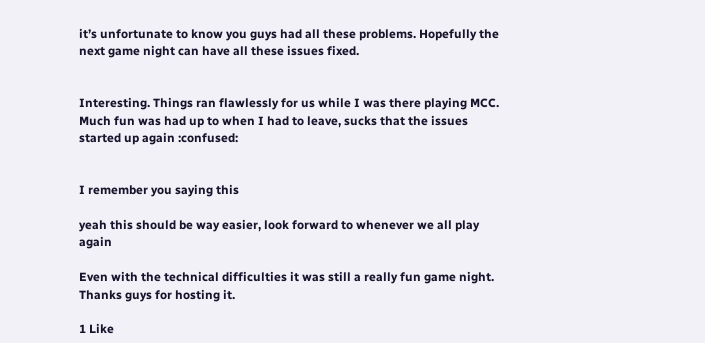it’s unfortunate to know you guys had all these problems. Hopefully the next game night can have all these issues fixed.


Interesting. Things ran flawlessly for us while I was there playing MCC. Much fun was had up to when I had to leave, sucks that the issues started up again :confused:


I remember you saying this

yeah this should be way easier, look forward to whenever we all play again

Even with the technical difficulties it was still a really fun game night. Thanks guys for hosting it.

1 Like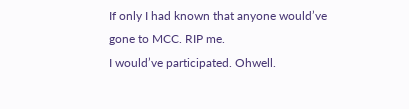If only I had known that anyone would’ve gone to MCC. RIP me.
I would’ve participated. Ohwell.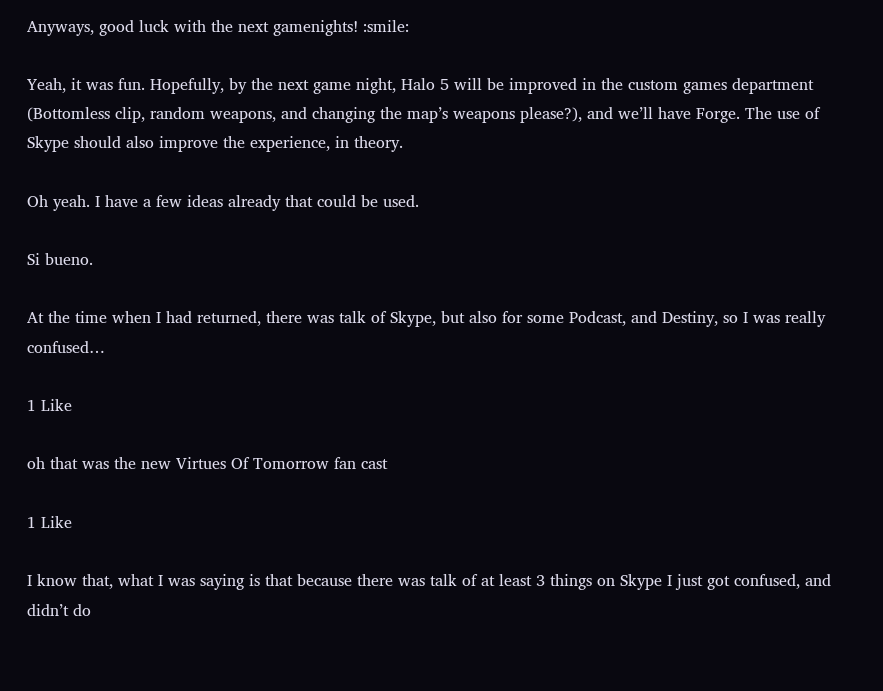Anyways, good luck with the next gamenights! :smile:

Yeah, it was fun. Hopefully, by the next game night, Halo 5 will be improved in the custom games department (Bottomless clip, random weapons, and changing the map’s weapons please?), and we’ll have Forge. The use of Skype should also improve the experience, in theory.

Oh yeah. I have a few ideas already that could be used.

Si bueno.

At the time when I had returned, there was talk of Skype, but also for some Podcast, and Destiny, so I was really confused…

1 Like

oh that was the new Virtues Of Tomorrow fan cast

1 Like

I know that, what I was saying is that because there was talk of at least 3 things on Skype I just got confused, and didn’t do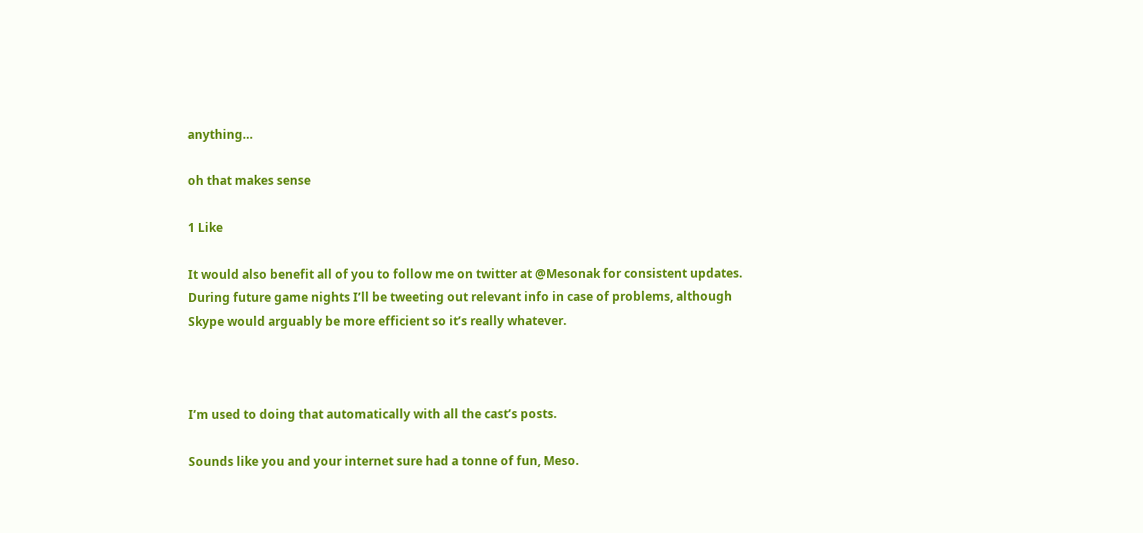anything…

oh that makes sense

1 Like

It would also benefit all of you to follow me on twitter at @Mesonak for consistent updates. During future game nights I’ll be tweeting out relevant info in case of problems, although Skype would arguably be more efficient so it’s really whatever.



I’m used to doing that automatically with all the cast’s posts.

Sounds like you and your internet sure had a tonne of fun, Meso.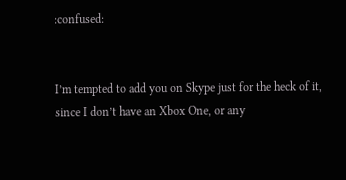:confused:


I’m tempted to add you on Skype just for the heck of it, since I don’t have an Xbox One, or any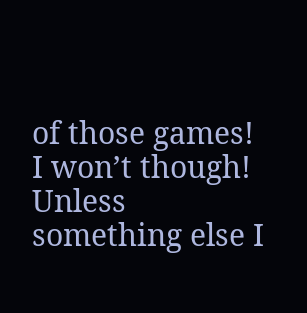of those games! I won’t though! Unless something else I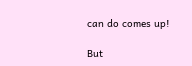can do comes up!

But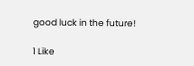good luck in the future!

1 Like